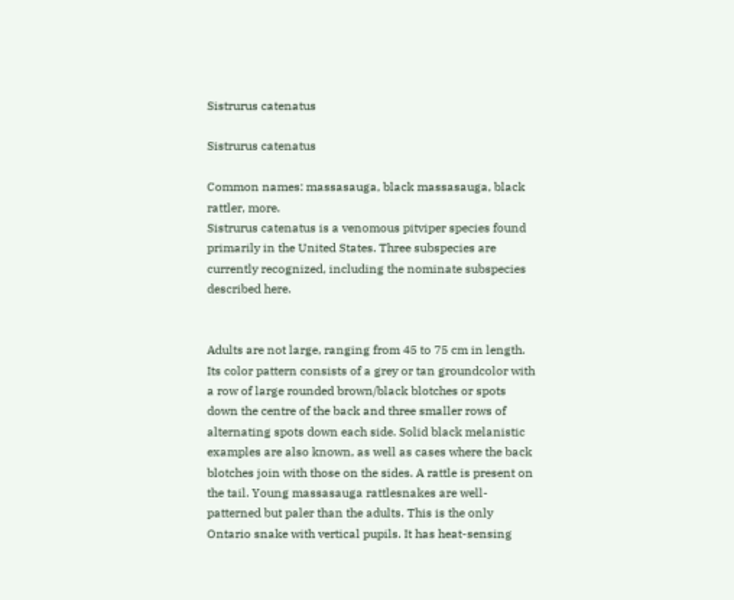Sistrurus catenatus

Sistrurus catenatus

Common names: massasauga, black massasauga, black rattler, more.
Sistrurus catenatus is a venomous pitviper species found primarily in the United States. Three subspecies are currently recognized, including the nominate subspecies described here.


Adults are not large, ranging from 45 to 75 cm in length. Its color pattern consists of a grey or tan groundcolor with a row of large rounded brown/black blotches or spots down the centre of the back and three smaller rows of alternating spots down each side. Solid black melanistic examples are also known, as well as cases where the back blotches join with those on the sides. A rattle is present on the tail. Young massasauga rattlesnakes are well-patterned but paler than the adults. This is the only Ontario snake with vertical pupils. It has heat-sensing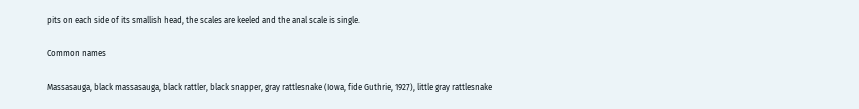pits on each side of its smallish head, the scales are keeled and the anal scale is single.

Common names

Massasauga, black massasauga, black rattler, black snapper, gray rattlesnake (Iowa, fide Guthrie, 1927), little gray rattlesnake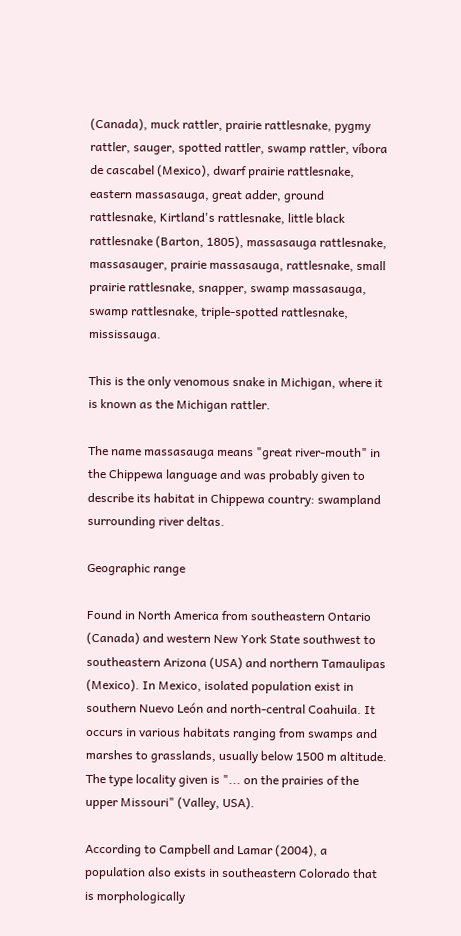(Canada), muck rattler, prairie rattlesnake, pygmy rattler, sauger, spotted rattler, swamp rattler, víbora de cascabel (Mexico), dwarf prairie rattlesnake, eastern massasauga, great adder, ground rattlesnake, Kirtland's rattlesnake, little black rattlesnake (Barton, 1805), massasauga rattlesnake, massasauger, prairie massasauga, rattlesnake, small prairie rattlesnake, snapper, swamp massasauga, swamp rattlesnake, triple-spotted rattlesnake, mississauga.

This is the only venomous snake in Michigan, where it is known as the Michigan rattler.

The name massasauga means "great river-mouth" in the Chippewa language and was probably given to describe its habitat in Chippewa country: swampland surrounding river deltas.

Geographic range

Found in North America from southeastern Ontario (Canada) and western New York State southwest to southeastern Arizona (USA) and northern Tamaulipas (Mexico). In Mexico, isolated population exist in southern Nuevo León and north-central Coahuila. It occurs in various habitats ranging from swamps and marshes to grasslands, usually below 1500 m altitude. The type locality given is "... on the prairies of the upper Missouri" (Valley, USA).

According to Campbell and Lamar (2004), a population also exists in southeastern Colorado that is morphologically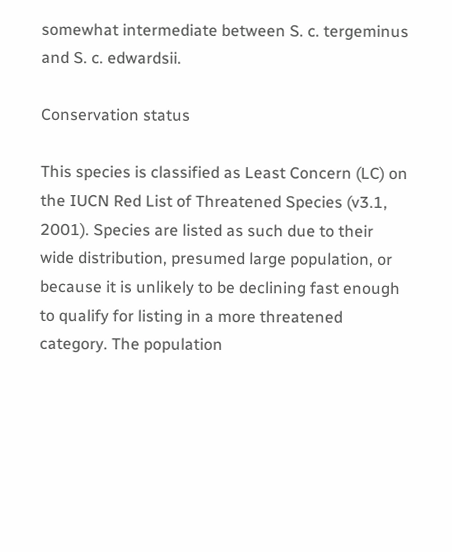somewhat intermediate between S. c. tergeminus and S. c. edwardsii.

Conservation status

This species is classified as Least Concern (LC) on the IUCN Red List of Threatened Species (v3.1, 2001). Species are listed as such due to their wide distribution, presumed large population, or because it is unlikely to be declining fast enough to qualify for listing in a more threatened category. The population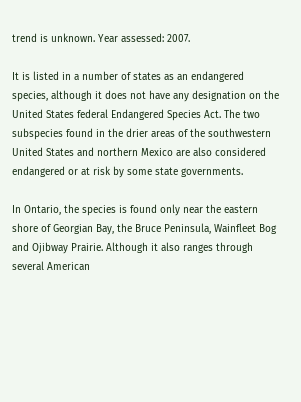trend is unknown. Year assessed: 2007.

It is listed in a number of states as an endangered species, although it does not have any designation on the United States federal Endangered Species Act. The two subspecies found in the drier areas of the southwestern United States and northern Mexico are also considered endangered or at risk by some state governments.

In Ontario, the species is found only near the eastern shore of Georgian Bay, the Bruce Peninsula, Wainfleet Bog and Ojibway Prairie. Although it also ranges through several American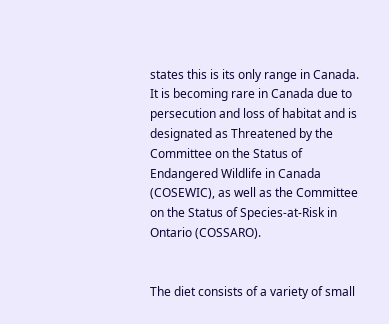states this is its only range in Canada. It is becoming rare in Canada due to persecution and loss of habitat and is designated as Threatened by the Committee on the Status of Endangered Wildlife in Canada (COSEWIC), as well as the Committee on the Status of Species-at-Risk in Ontario (COSSARO).


The diet consists of a variety of small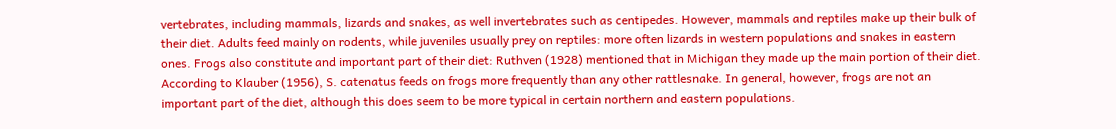vertebrates, including mammals, lizards and snakes, as well invertebrates such as centipedes. However, mammals and reptiles make up their bulk of their diet. Adults feed mainly on rodents, while juveniles usually prey on reptiles: more often lizards in western populations and snakes in eastern ones. Frogs also constitute and important part of their diet: Ruthven (1928) mentioned that in Michigan they made up the main portion of their diet. According to Klauber (1956), S. catenatus feeds on frogs more frequently than any other rattlesnake. In general, however, frogs are not an important part of the diet, although this does seem to be more typical in certain northern and eastern populations.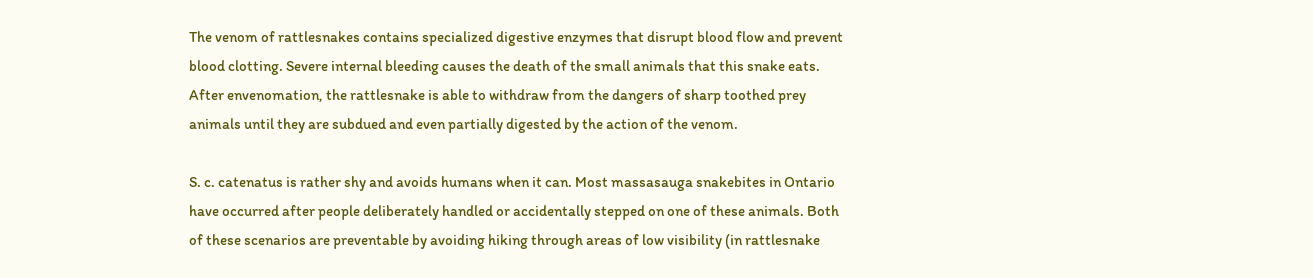The venom of rattlesnakes contains specialized digestive enzymes that disrupt blood flow and prevent blood clotting. Severe internal bleeding causes the death of the small animals that this snake eats. After envenomation, the rattlesnake is able to withdraw from the dangers of sharp toothed prey animals until they are subdued and even partially digested by the action of the venom.

S. c. catenatus is rather shy and avoids humans when it can. Most massasauga snakebites in Ontario have occurred after people deliberately handled or accidentally stepped on one of these animals. Both of these scenarios are preventable by avoiding hiking through areas of low visibility (in rattlesnake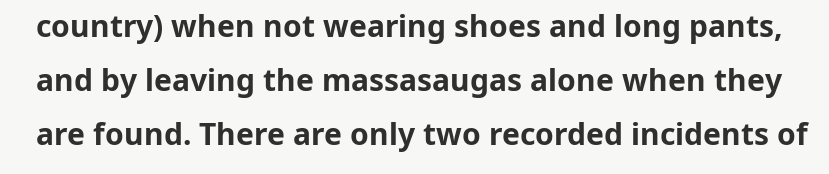country) when not wearing shoes and long pants, and by leaving the massasaugas alone when they are found. There are only two recorded incidents of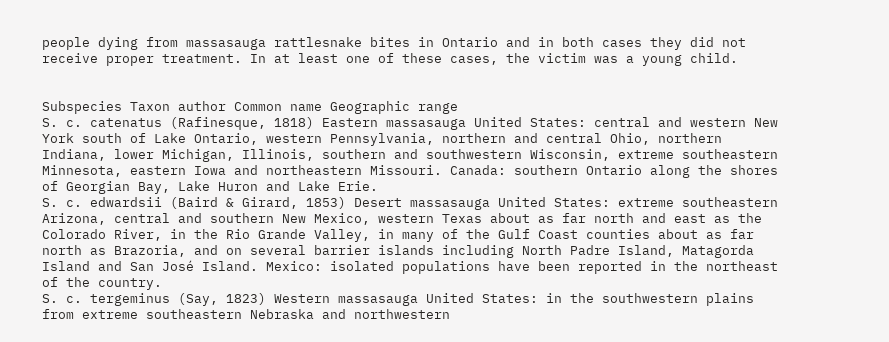people dying from massasauga rattlesnake bites in Ontario and in both cases they did not receive proper treatment. In at least one of these cases, the victim was a young child.


Subspecies Taxon author Common name Geographic range
S. c. catenatus (Rafinesque, 1818) Eastern massasauga United States: central and western New York south of Lake Ontario, western Pennsylvania, northern and central Ohio, northern Indiana, lower Michigan, Illinois, southern and southwestern Wisconsin, extreme southeastern Minnesota, eastern Iowa and northeastern Missouri. Canada: southern Ontario along the shores of Georgian Bay, Lake Huron and Lake Erie.
S. c. edwardsii (Baird & Girard, 1853) Desert massasauga United States: extreme southeastern Arizona, central and southern New Mexico, western Texas about as far north and east as the Colorado River, in the Rio Grande Valley, in many of the Gulf Coast counties about as far north as Brazoria, and on several barrier islands including North Padre Island, Matagorda Island and San José Island. Mexico: isolated populations have been reported in the northeast of the country.
S. c. tergeminus (Say, 1823) Western massasauga United States: in the southwestern plains from extreme southeastern Nebraska and northwestern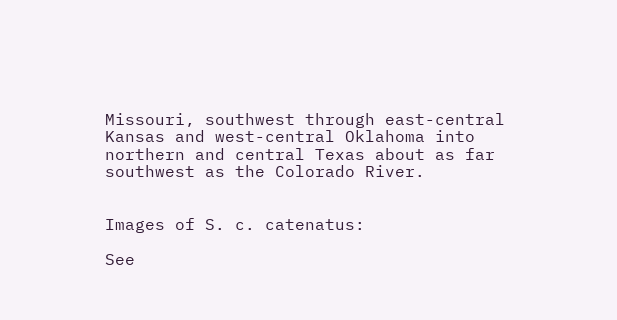Missouri, southwest through east-central Kansas and west-central Oklahoma into northern and central Texas about as far southwest as the Colorado River.


Images of S. c. catenatus:

See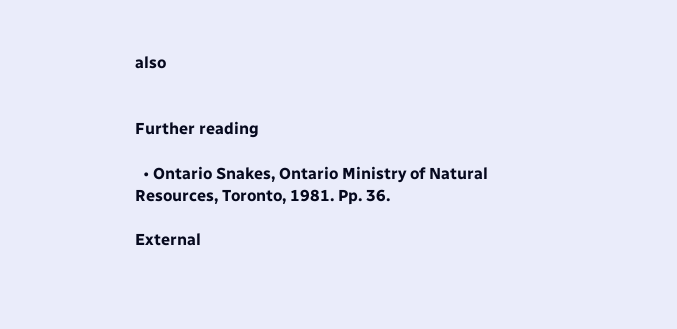also


Further reading

  • Ontario Snakes, Ontario Ministry of Natural Resources, Toronto, 1981. Pp. 36.

External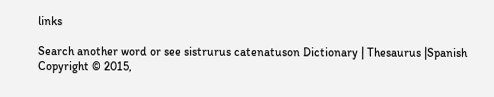links

Search another word or see sistrurus catenatuson Dictionary | Thesaurus |Spanish
Copyright © 2015,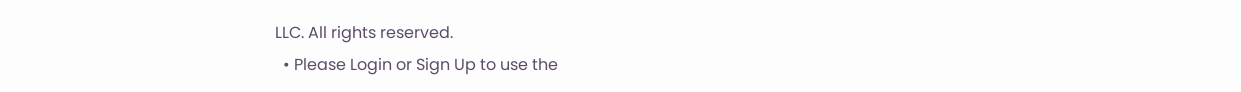LLC. All rights reserved.
  • Please Login or Sign Up to use the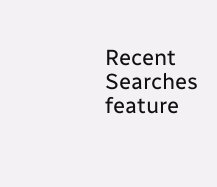Recent Searches feature